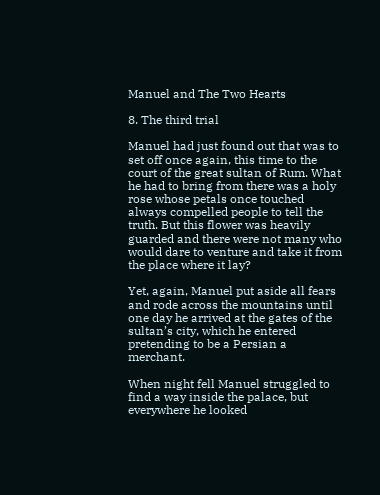Manuel and The Two Hearts

8. The third trial

Manuel had just found out that was to set off once again, this time to the court of the great sultan of Rum. What he had to bring from there was a holy rose whose petals once touched always compelled people to tell the truth. But this flower was heavily guarded and there were not many who would dare to venture and take it from the place where it lay?

Yet, again, Manuel put aside all fears and rode across the mountains until one day he arrived at the gates of the sultan’s city, which he entered pretending to be a Persian a merchant.

When night fell Manuel struggled to find a way inside the palace, but everywhere he looked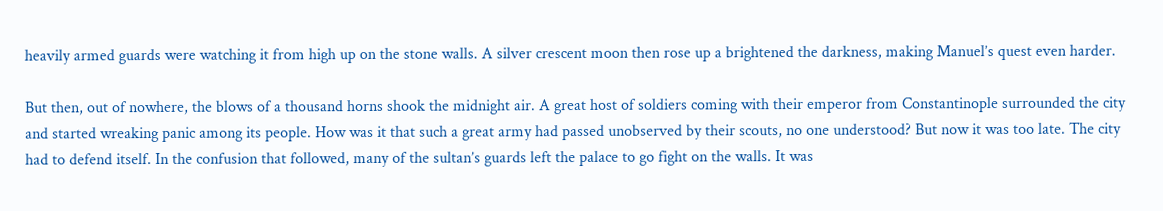heavily armed guards were watching it from high up on the stone walls. A silver crescent moon then rose up a brightened the darkness, making Manuel’s quest even harder.

But then, out of nowhere, the blows of a thousand horns shook the midnight air. A great host of soldiers coming with their emperor from Constantinople surrounded the city and started wreaking panic among its people. How was it that such a great army had passed unobserved by their scouts, no one understood? But now it was too late. The city had to defend itself. In the confusion that followed, many of the sultan’s guards left the palace to go fight on the walls. It was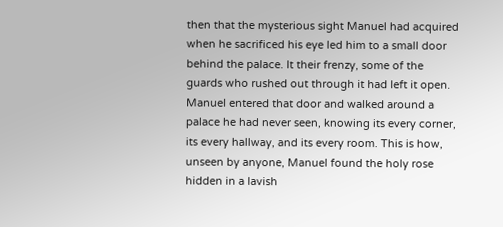then that the mysterious sight Manuel had acquired when he sacrificed his eye led him to a small door behind the palace. It their frenzy, some of the guards who rushed out through it had left it open. Manuel entered that door and walked around a palace he had never seen, knowing its every corner, its every hallway, and its every room. This is how, unseen by anyone, Manuel found the holy rose hidden in a lavish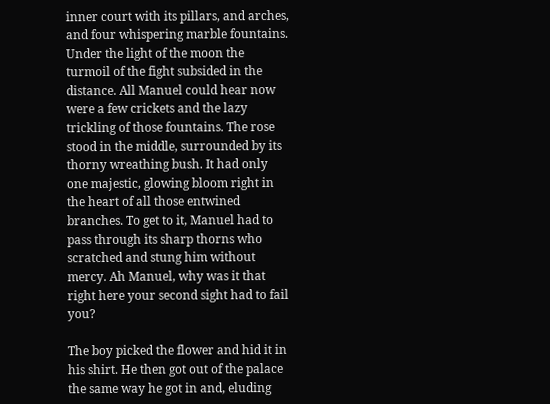inner court with its pillars, and arches, and four whispering marble fountains. Under the light of the moon the turmoil of the fight subsided in the distance. All Manuel could hear now were a few crickets and the lazy trickling of those fountains. The rose stood in the middle, surrounded by its thorny wreathing bush. It had only one majestic, glowing bloom right in the heart of all those entwined branches. To get to it, Manuel had to pass through its sharp thorns who scratched and stung him without mercy. Ah Manuel, why was it that right here your second sight had to fail you?

The boy picked the flower and hid it in his shirt. He then got out of the palace the same way he got in and, eluding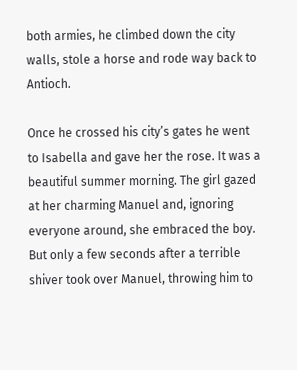both armies, he climbed down the city walls, stole a horse and rode way back to Antioch.

Once he crossed his city’s gates he went to Isabella and gave her the rose. It was a beautiful summer morning. The girl gazed at her charming Manuel and, ignoring everyone around, she embraced the boy. But only a few seconds after a terrible shiver took over Manuel, throwing him to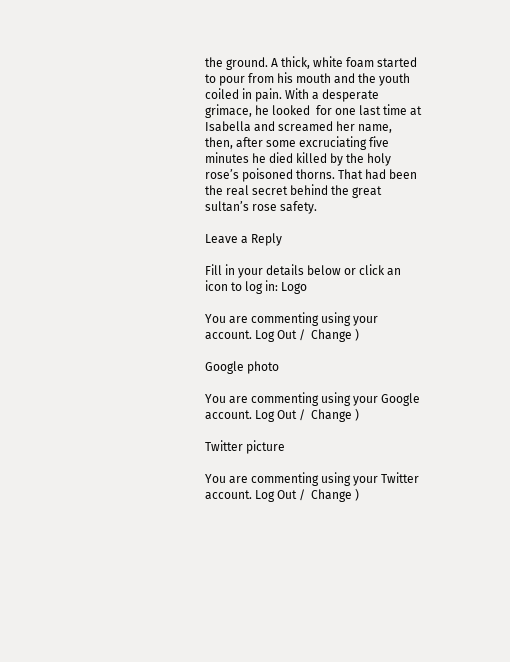the ground. A thick, white foam started to pour from his mouth and the youth coiled in pain. With a desperate grimace, he looked  for one last time at Isabella and screamed her name, then, after some excruciating five minutes he died killed by the holy rose’s poisoned thorns. That had been the real secret behind the great sultan’s rose safety.

Leave a Reply

Fill in your details below or click an icon to log in: Logo

You are commenting using your account. Log Out /  Change )

Google photo

You are commenting using your Google account. Log Out /  Change )

Twitter picture

You are commenting using your Twitter account. Log Out /  Change )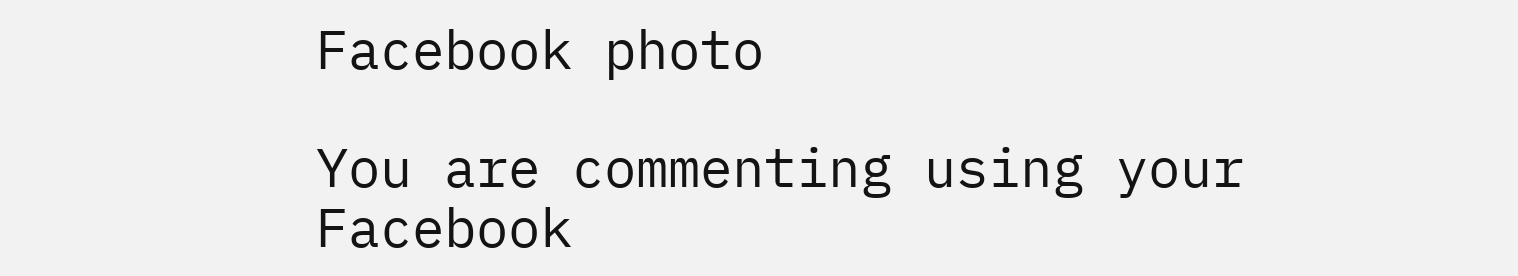Facebook photo

You are commenting using your Facebook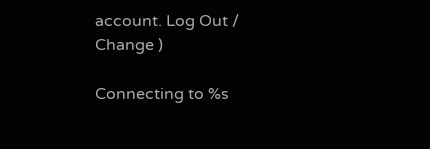account. Log Out /  Change )

Connecting to %s